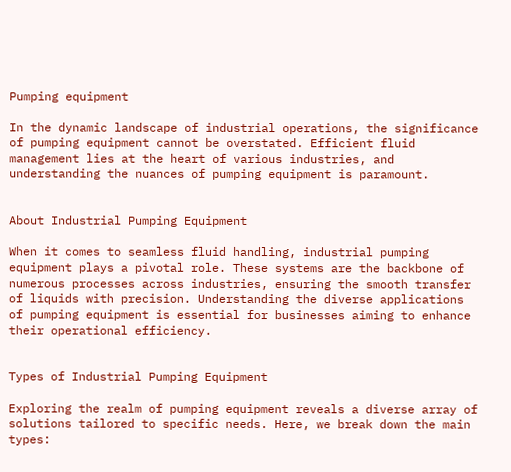Pumping equipment

In the dynamic landscape of industrial operations, the significance of pumping equipment cannot be overstated. Efficient fluid management lies at the heart of various industries, and understanding the nuances of pumping equipment is paramount.


About Industrial Pumping Equipment

When it comes to seamless fluid handling, industrial pumping equipment plays a pivotal role. These systems are the backbone of numerous processes across industries, ensuring the smooth transfer of liquids with precision. Understanding the diverse applications of pumping equipment is essential for businesses aiming to enhance their operational efficiency.


Types of Industrial Pumping Equipment

Exploring the realm of pumping equipment reveals a diverse array of solutions tailored to specific needs. Here, we break down the main types: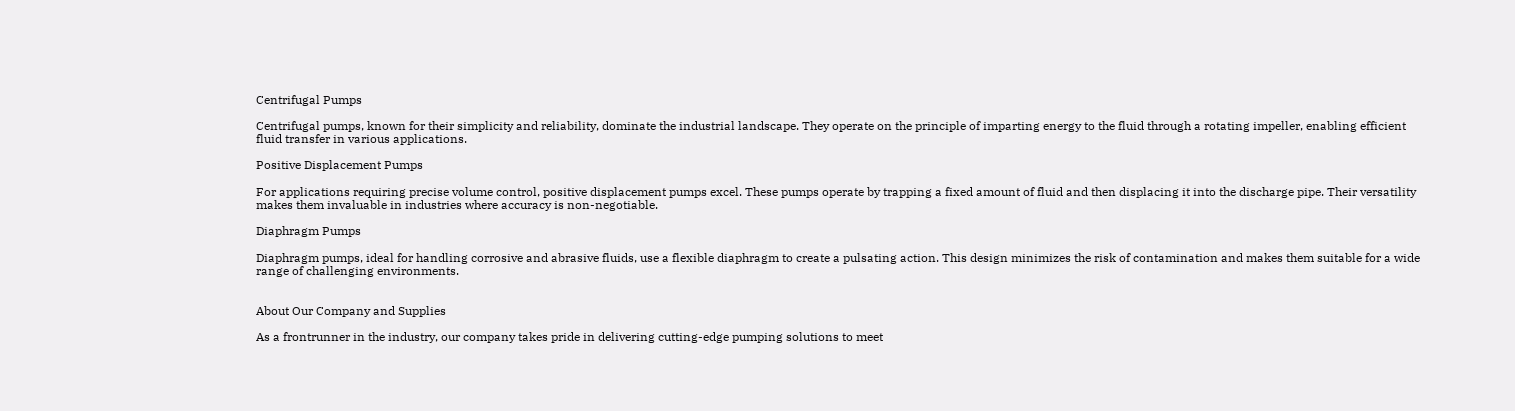Centrifugal Pumps

Centrifugal pumps, known for their simplicity and reliability, dominate the industrial landscape. They operate on the principle of imparting energy to the fluid through a rotating impeller, enabling efficient fluid transfer in various applications.

Positive Displacement Pumps

For applications requiring precise volume control, positive displacement pumps excel. These pumps operate by trapping a fixed amount of fluid and then displacing it into the discharge pipe. Their versatility makes them invaluable in industries where accuracy is non-negotiable.

Diaphragm Pumps

Diaphragm pumps, ideal for handling corrosive and abrasive fluids, use a flexible diaphragm to create a pulsating action. This design minimizes the risk of contamination and makes them suitable for a wide range of challenging environments.


About Our Company and Supplies

As a frontrunner in the industry, our company takes pride in delivering cutting-edge pumping solutions to meet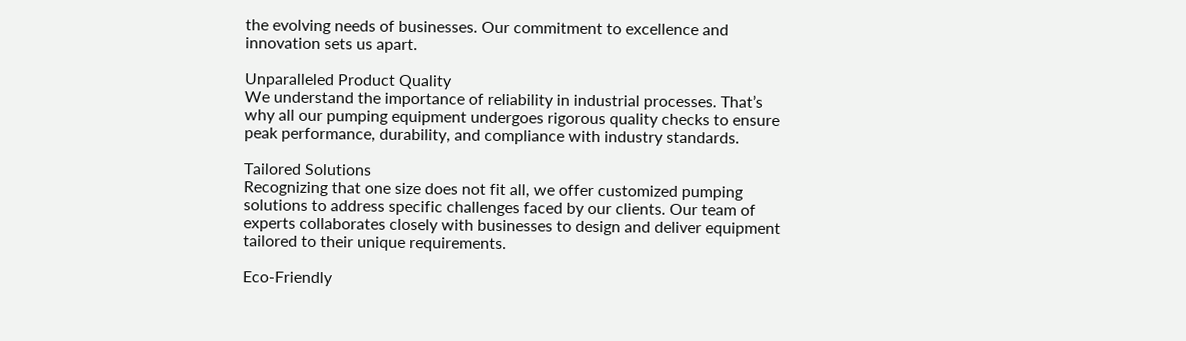the evolving needs of businesses. Our commitment to excellence and innovation sets us apart.

Unparalleled Product Quality
We understand the importance of reliability in industrial processes. That’s why all our pumping equipment undergoes rigorous quality checks to ensure peak performance, durability, and compliance with industry standards.

Tailored Solutions
Recognizing that one size does not fit all, we offer customized pumping solutions to address specific challenges faced by our clients. Our team of experts collaborates closely with businesses to design and deliver equipment tailored to their unique requirements.

Eco-Friendly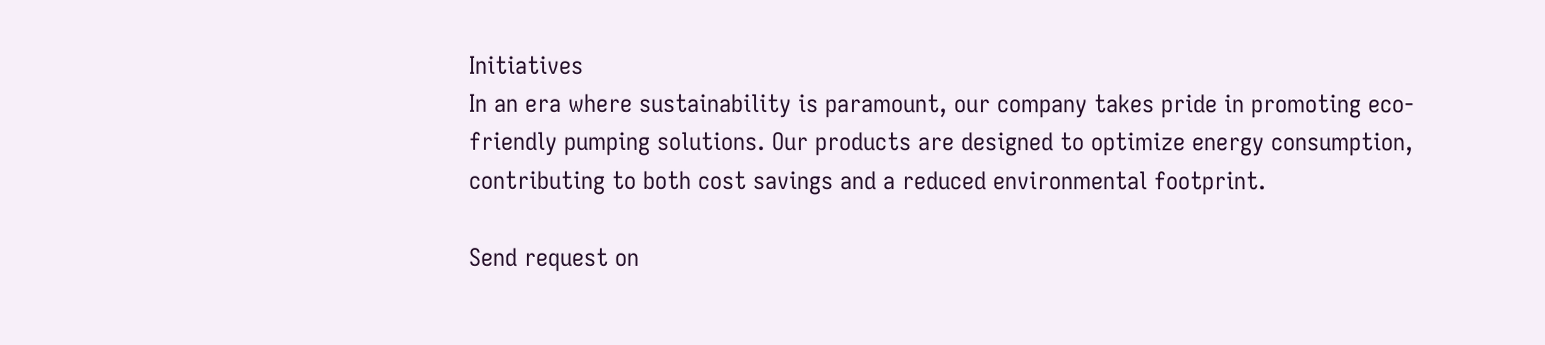Initiatives
In an era where sustainability is paramount, our company takes pride in promoting eco-friendly pumping solutions. Our products are designed to optimize energy consumption, contributing to both cost savings and a reduced environmental footprint.

Send request on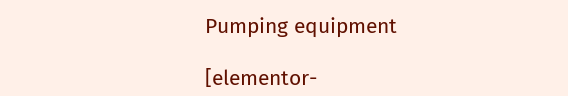Pumping equipment

[elementor-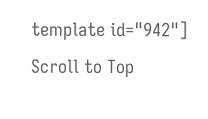template id="942"]
Scroll to Top